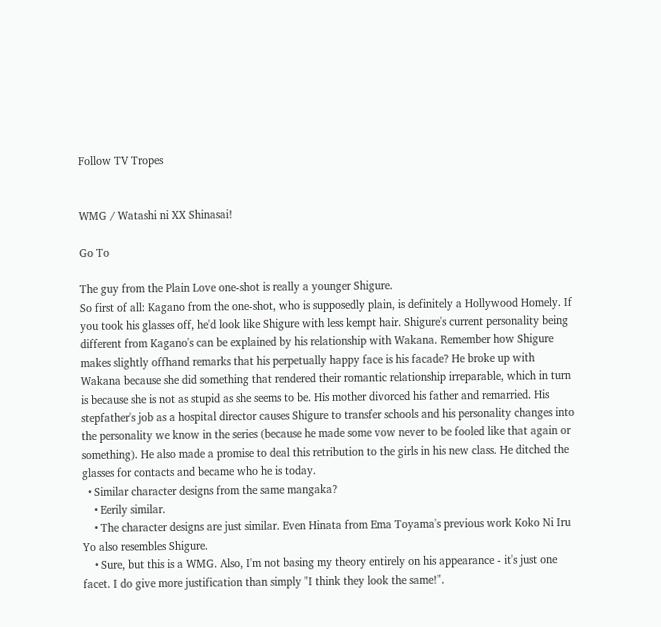Follow TV Tropes


WMG / Watashi ni XX Shinasai!

Go To

The guy from the Plain Love one-shot is really a younger Shigure.
So first of all: Kagano from the one-shot, who is supposedly plain, is definitely a Hollywood Homely. If you took his glasses off, he'd look like Shigure with less kempt hair. Shigure's current personality being different from Kagano's can be explained by his relationship with Wakana. Remember how Shigure makes slightly offhand remarks that his perpetually happy face is his facade? He broke up with Wakana because she did something that rendered their romantic relationship irreparable, which in turn is because she is not as stupid as she seems to be. His mother divorced his father and remarried. His stepfather's job as a hospital director causes Shigure to transfer schools and his personality changes into the personality we know in the series (because he made some vow never to be fooled like that again or something). He also made a promise to deal this retribution to the girls in his new class. He ditched the glasses for contacts and became who he is today.
  • Similar character designs from the same mangaka?
    • Eerily similar.
    • The character designs are just similar. Even Hinata from Ema Toyama's previous work Koko Ni Iru Yo also resembles Shigure.
    • Sure, but this is a WMG. Also, I'm not basing my theory entirely on his appearance - it's just one facet. I do give more justification than simply "I think they look the same!".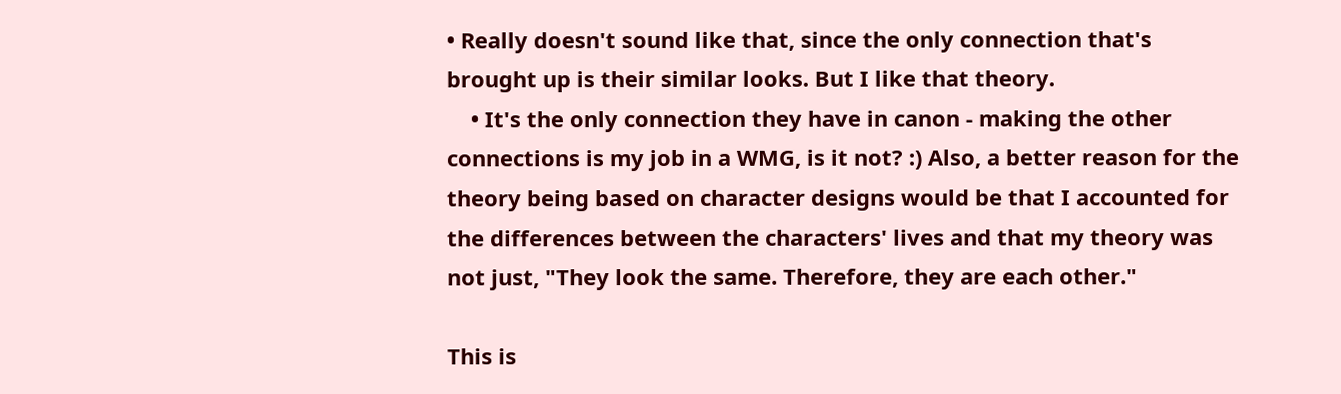• Really doesn't sound like that, since the only connection that's brought up is their similar looks. But I like that theory.
    • It's the only connection they have in canon - making the other connections is my job in a WMG, is it not? :) Also, a better reason for the theory being based on character designs would be that I accounted for the differences between the characters' lives and that my theory was not just, "They look the same. Therefore, they are each other."

This is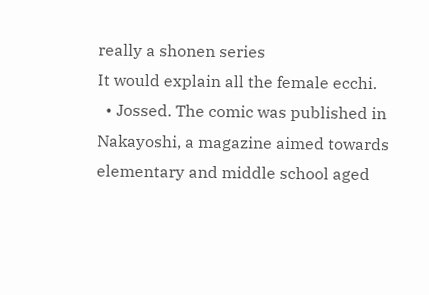really a shonen series
It would explain all the female ecchi.
  • Jossed. The comic was published in Nakayoshi, a magazine aimed towards elementary and middle school aged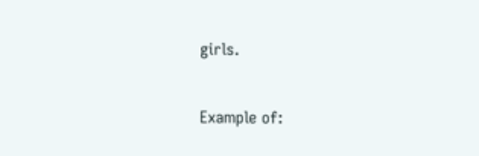girls.


Example of: